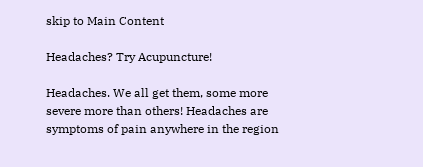skip to Main Content

Headaches? Try Acupuncture!

Headaches. We all get them, some more severe more than others! Headaches are symptoms of pain anywhere in the region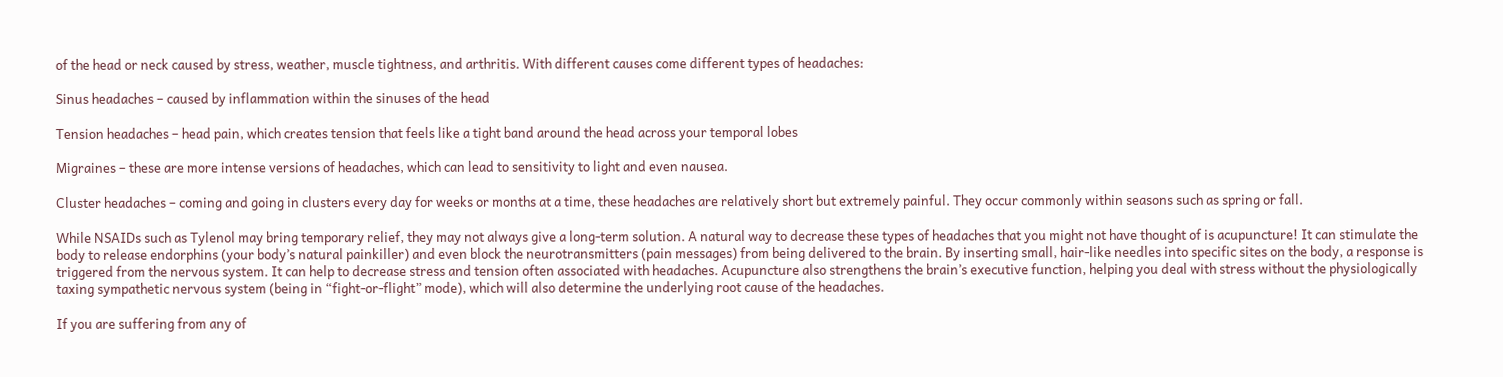of the head or neck caused by stress, weather, muscle tightness, and arthritis. With different causes come different types of headaches:

Sinus headaches – caused by inflammation within the sinuses of the head

Tension headaches – head pain, which creates tension that feels like a tight band around the head across your temporal lobes

Migraines – these are more intense versions of headaches, which can lead to sensitivity to light and even nausea.

Cluster headaches – coming and going in clusters every day for weeks or months at a time, these headaches are relatively short but extremely painful. They occur commonly within seasons such as spring or fall.

While NSAIDs such as Tylenol may bring temporary relief, they may not always give a long-term solution. A natural way to decrease these types of headaches that you might not have thought of is acupuncture! It can stimulate the body to release endorphins (your body’s natural painkiller) and even block the neurotransmitters (pain messages) from being delivered to the brain. By inserting small, hair-like needles into specific sites on the body, a response is triggered from the nervous system. It can help to decrease stress and tension often associated with headaches. Acupuncture also strengthens the brain’s executive function, helping you deal with stress without the physiologically taxing sympathetic nervous system (being in “fight-or-flight” mode), which will also determine the underlying root cause of the headaches.

If you are suffering from any of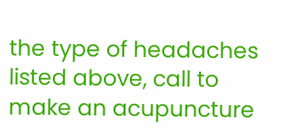the type of headaches listed above, call to make an acupuncture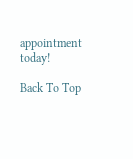appointment today!

Back To Top